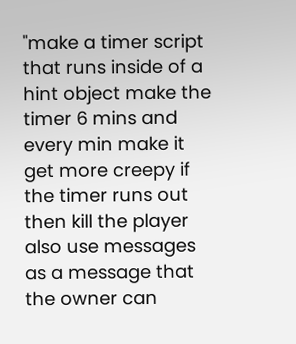"make a timer script that runs inside of a hint object make the timer 6 mins and every min make it get more creepy if the timer runs out then kill the player also use messages as a message that the owner can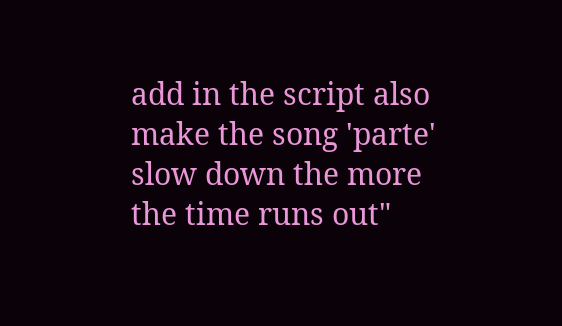add in the script also make the song 'parte' slow down the more the time runs out"